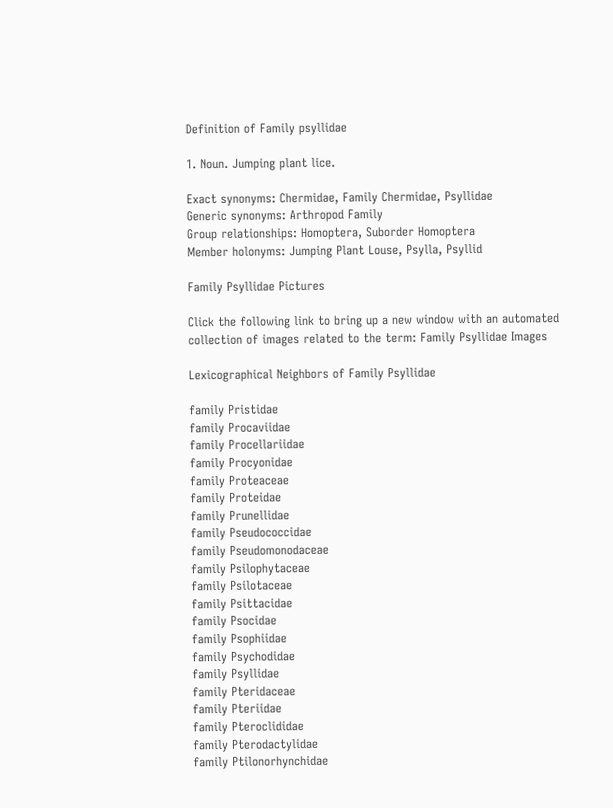Definition of Family psyllidae

1. Noun. Jumping plant lice.

Exact synonyms: Chermidae, Family Chermidae, Psyllidae
Generic synonyms: Arthropod Family
Group relationships: Homoptera, Suborder Homoptera
Member holonyms: Jumping Plant Louse, Psylla, Psyllid

Family Psyllidae Pictures

Click the following link to bring up a new window with an automated collection of images related to the term: Family Psyllidae Images

Lexicographical Neighbors of Family Psyllidae

family Pristidae
family Procaviidae
family Procellariidae
family Procyonidae
family Proteaceae
family Proteidae
family Prunellidae
family Pseudococcidae
family Pseudomonodaceae
family Psilophytaceae
family Psilotaceae
family Psittacidae
family Psocidae
family Psophiidae
family Psychodidae
family Psyllidae
family Pteridaceae
family Pteriidae
family Pteroclididae
family Pterodactylidae
family Ptilonorhynchidae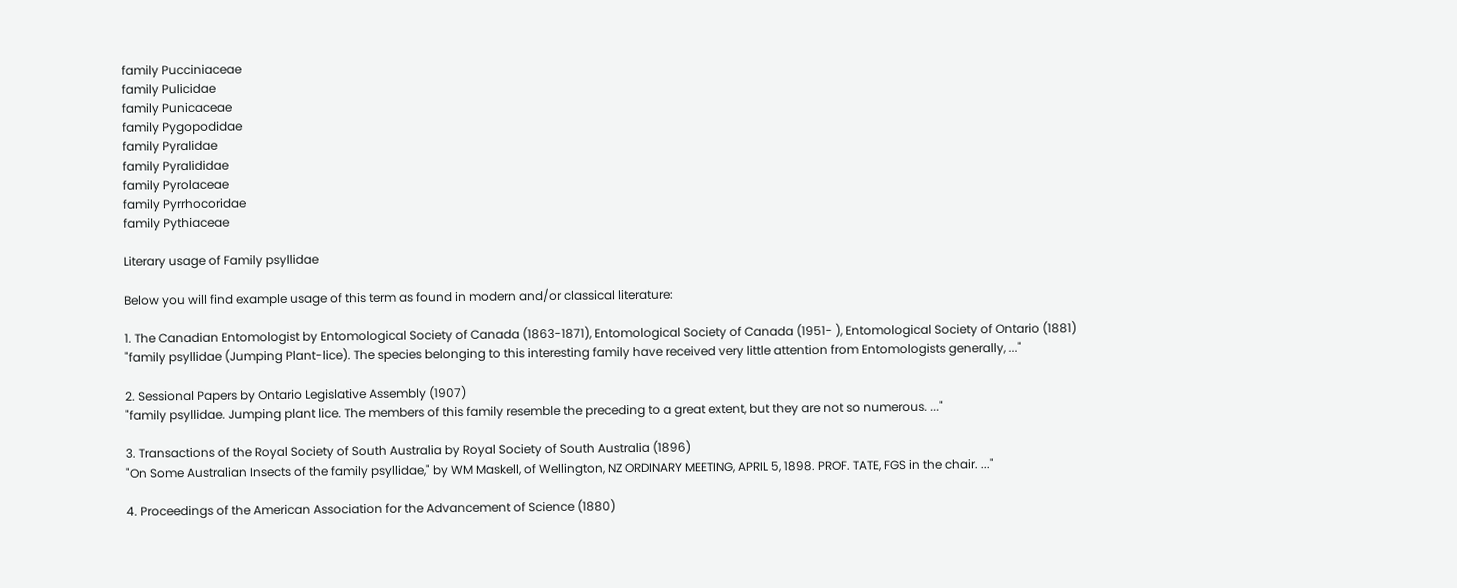family Pucciniaceae
family Pulicidae
family Punicaceae
family Pygopodidae
family Pyralidae
family Pyralididae
family Pyrolaceae
family Pyrrhocoridae
family Pythiaceae

Literary usage of Family psyllidae

Below you will find example usage of this term as found in modern and/or classical literature:

1. The Canadian Entomologist by Entomological Society of Canada (1863-1871), Entomological Society of Canada (1951- ), Entomological Society of Ontario (1881)
"family psyllidae (Jumping Plant-lice). The species belonging to this interesting family have received very little attention from Entomologists generally, ..."

2. Sessional Papers by Ontario Legislative Assembly (1907)
"family psyllidae. Jumping plant lice. The members of this family resemble the preceding to a great extent, but they are not so numerous. ..."

3. Transactions of the Royal Society of South Australia by Royal Society of South Australia (1896)
"On Some Australian Insects of the family psyllidae," by WM Maskell, of Wellington, NZ ORDINARY MEETING, APRIL 5, 1898. PROF. TATE, FGS in the chair. ..."

4. Proceedings of the American Association for the Advancement of Science (1880)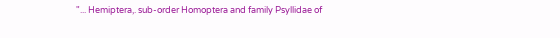"... Hemiptera,. sub-order Homoptera and family Psyllidae of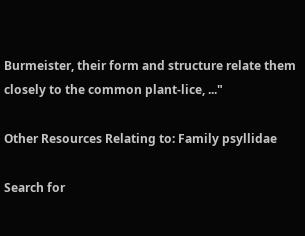Burmeister, their form and structure relate them closely to the common plant-lice, ..."

Other Resources Relating to: Family psyllidae

Search for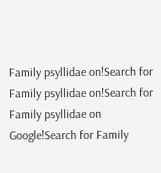Family psyllidae on!Search for Family psyllidae on!Search for Family psyllidae on Google!Search for Family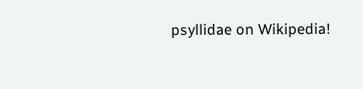psyllidae on Wikipedia!